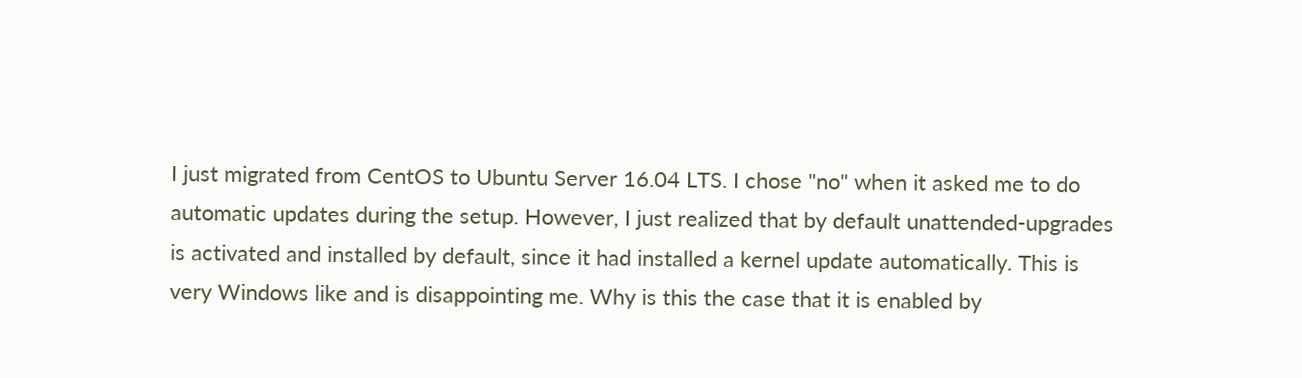I just migrated from CentOS to Ubuntu Server 16.04 LTS. I chose "no" when it asked me to do automatic updates during the setup. However, I just realized that by default unattended-upgrades is activated and installed by default, since it had installed a kernel update automatically. This is very Windows like and is disappointing me. Why is this the case that it is enabled by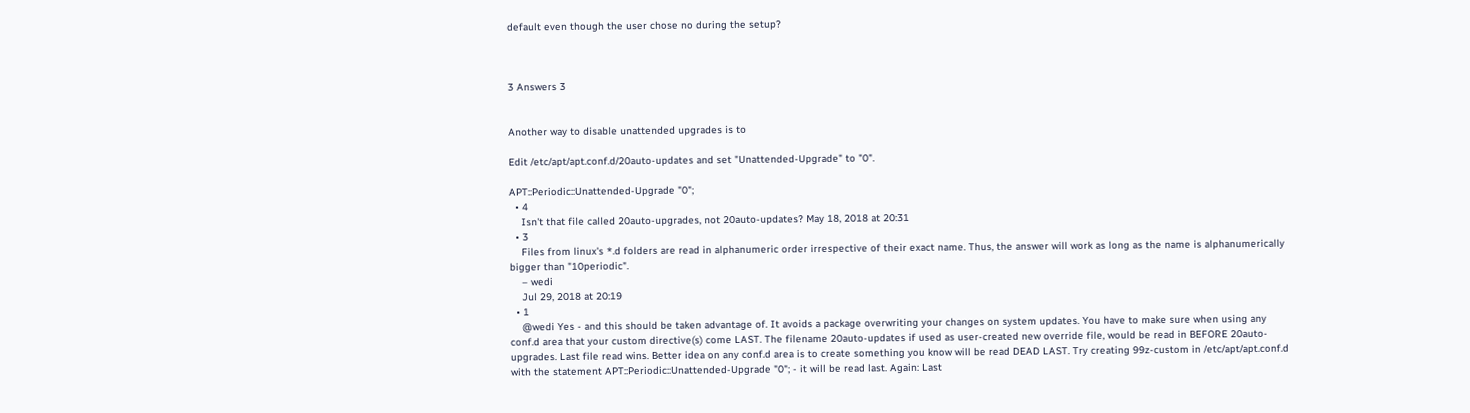default even though the user chose no during the setup?



3 Answers 3


Another way to disable unattended upgrades is to

Edit /etc/apt/apt.conf.d/20auto-updates and set "Unattended-Upgrade" to "0".

APT::Periodic::Unattended-Upgrade "0";
  • 4
    Isn't that file called 20auto-upgrades, not 20auto-updates? May 18, 2018 at 20:31
  • 3
    Files from linux's *.d folders are read in alphanumeric order irrespective of their exact name. Thus, the answer will work as long as the name is alphanumerically bigger than "10periodic".
    – wedi
    Jul 29, 2018 at 20:19
  • 1
    @wedi Yes - and this should be taken advantage of. It avoids a package overwriting your changes on system updates. You have to make sure when using any conf.d area that your custom directive(s) come LAST. The filename 20auto-updates if used as user-created new override file, would be read in BEFORE 20auto-upgrades. Last file read wins. Better idea on any conf.d area is to create something you know will be read DEAD LAST. Try creating 99z-custom in /etc/apt/apt.conf.d with the statement APT::Periodic::Unattended-Upgrade "0"; - it will be read last. Again: Last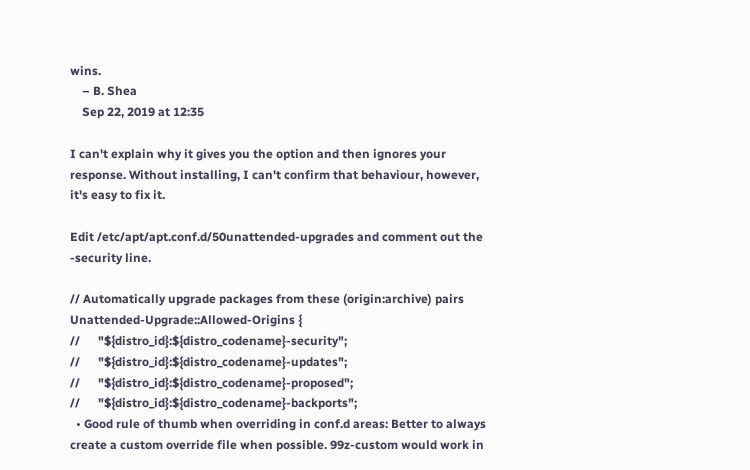wins.
    – B. Shea
    Sep 22, 2019 at 12:35

I can't explain why it gives you the option and then ignores your response. Without installing, I can't confirm that behaviour, however, it's easy to fix it.

Edit /etc/apt/apt.conf.d/50unattended-upgrades and comment out the -security line.

// Automatically upgrade packages from these (origin:archive) pairs
Unattended-Upgrade::Allowed-Origins {
//      "${distro_id}:${distro_codename}-security";
//      "${distro_id}:${distro_codename}-updates";
//      "${distro_id}:${distro_codename}-proposed";
//      "${distro_id}:${distro_codename}-backports";
  • Good rule of thumb when overriding in conf.d areas: Better to always create a custom override file when possible. 99z-custom would work in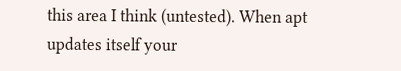this area I think (untested). When apt updates itself your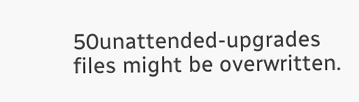50unattended-upgrades files might be overwritten.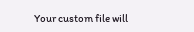Your custom file will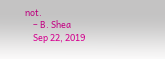not.
    – B. Shea
    Sep 22, 2019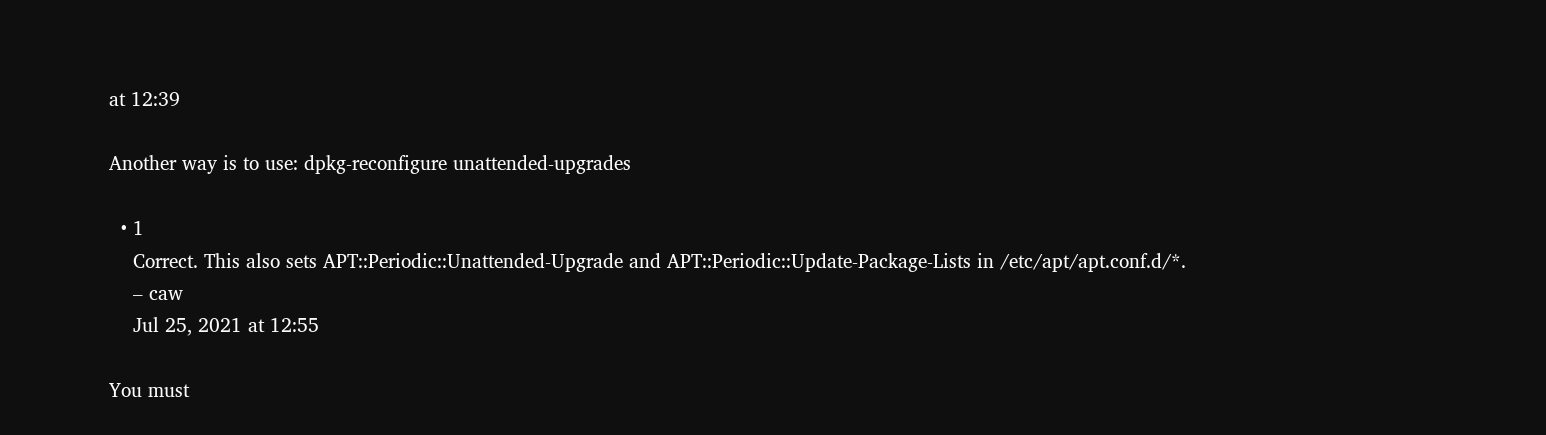at 12:39

Another way is to use: dpkg-reconfigure unattended-upgrades

  • 1
    Correct. This also sets APT::Periodic::Unattended-Upgrade and APT::Periodic::Update-Package-Lists in /etc/apt/apt.conf.d/*.
    – caw
    Jul 25, 2021 at 12:55

You must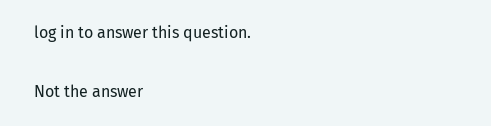log in to answer this question.

Not the answer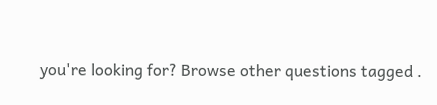you're looking for? Browse other questions tagged .